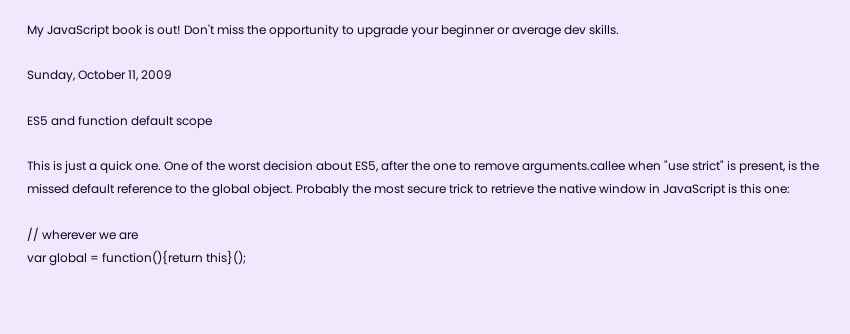My JavaScript book is out! Don't miss the opportunity to upgrade your beginner or average dev skills.

Sunday, October 11, 2009

ES5 and function default scope

This is just a quick one. One of the worst decision about ES5, after the one to remove arguments.callee when "use strict" is present, is the missed default reference to the global object. Probably the most secure trick to retrieve the native window in JavaScript is this one:

// wherever we are
var global = function(){return this}();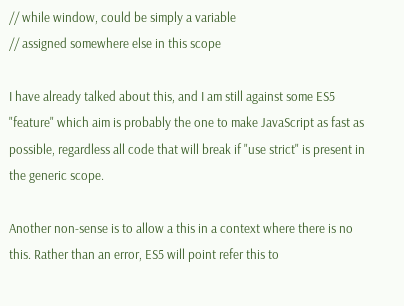// while window, could be simply a variable
// assigned somewhere else in this scope

I have already talked about this, and I am still against some ES5 "feature" which aim is probably the one to make JavaScript as fast as possible, regardless all code that will break if "use strict" is present in the generic scope.

Another non-sense is to allow a this in a context where there is no this. Rather than an error, ES5 will point refer this to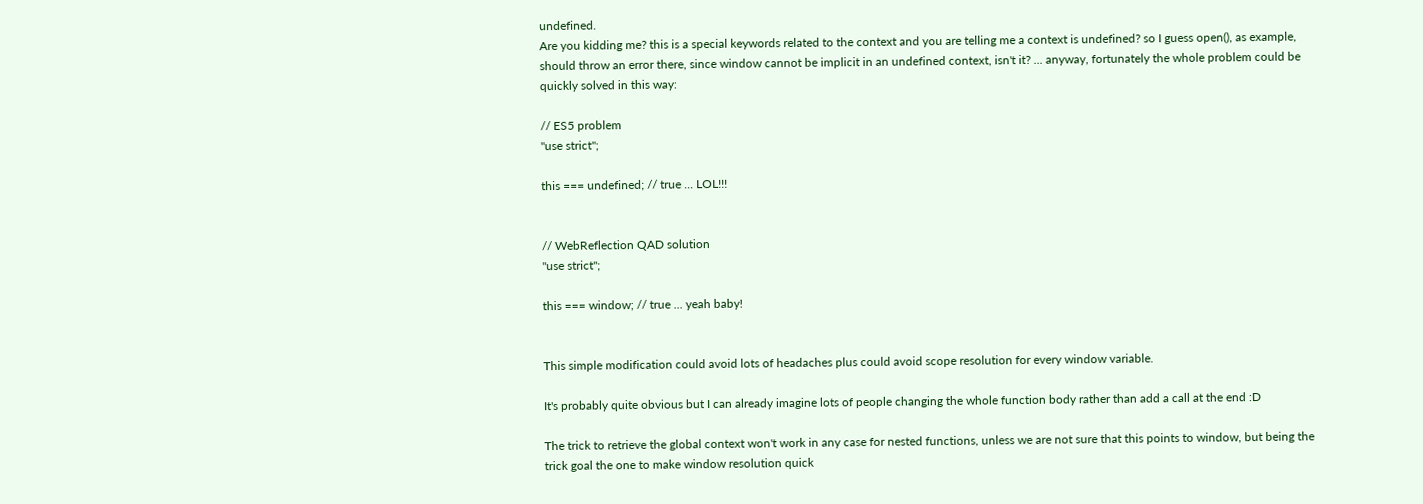undefined.
Are you kidding me? this is a special keywords related to the context and you are telling me a context is undefined? so I guess open(), as example, should throw an error there, since window cannot be implicit in an undefined context, isn't it? ... anyway, fortunately the whole problem could be quickly solved in this way:

// ES5 problem
"use strict";

this === undefined; // true ... LOL!!!


// WebReflection QAD solution
"use strict";

this === window; // true ... yeah baby!


This simple modification could avoid lots of headaches plus could avoid scope resolution for every window variable.

It's probably quite obvious but I can already imagine lots of people changing the whole function body rather than add a call at the end :D

The trick to retrieve the global context won't work in any case for nested functions, unless we are not sure that this points to window, but being the trick goal the one to make window resolution quick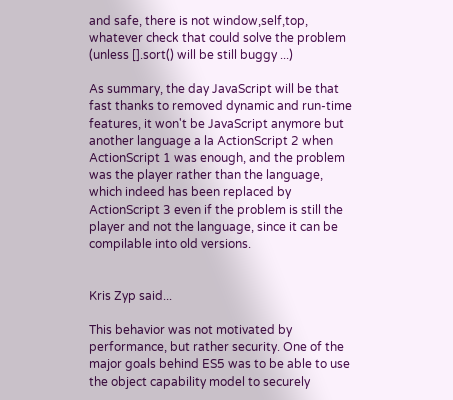and safe, there is not window,self,top, whatever check that could solve the problem (unless [].sort() will be still buggy ...)

As summary, the day JavaScript will be that fast thanks to removed dynamic and run-time features, it won't be JavaScript anymore but another language a la ActionScript 2 when ActionScript 1 was enough, and the problem was the player rather than the language, which indeed has been replaced by ActionScript 3 even if the problem is still the player and not the language, since it can be compilable into old versions.


Kris Zyp said...

This behavior was not motivated by performance, but rather security. One of the major goals behind ES5 was to be able to use the object capability model to securely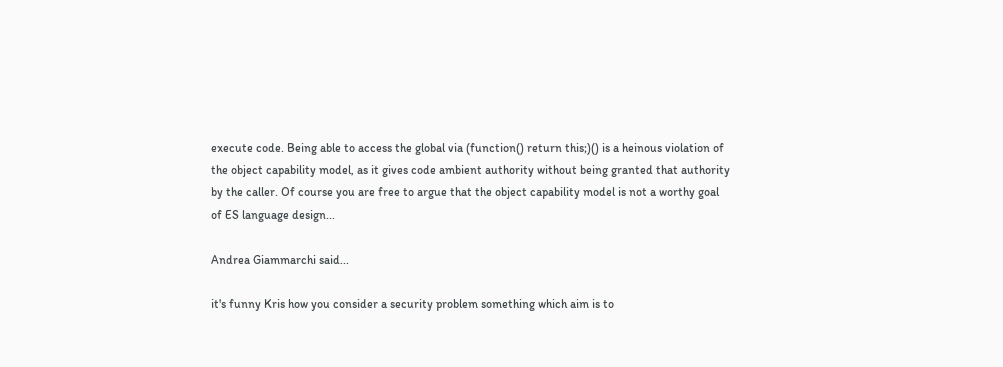execute code. Being able to access the global via (function() return this;)() is a heinous violation of the object capability model, as it gives code ambient authority without being granted that authority by the caller. Of course you are free to argue that the object capability model is not a worthy goal of ES language design...

Andrea Giammarchi said...

it's funny Kris how you consider a security problem something which aim is to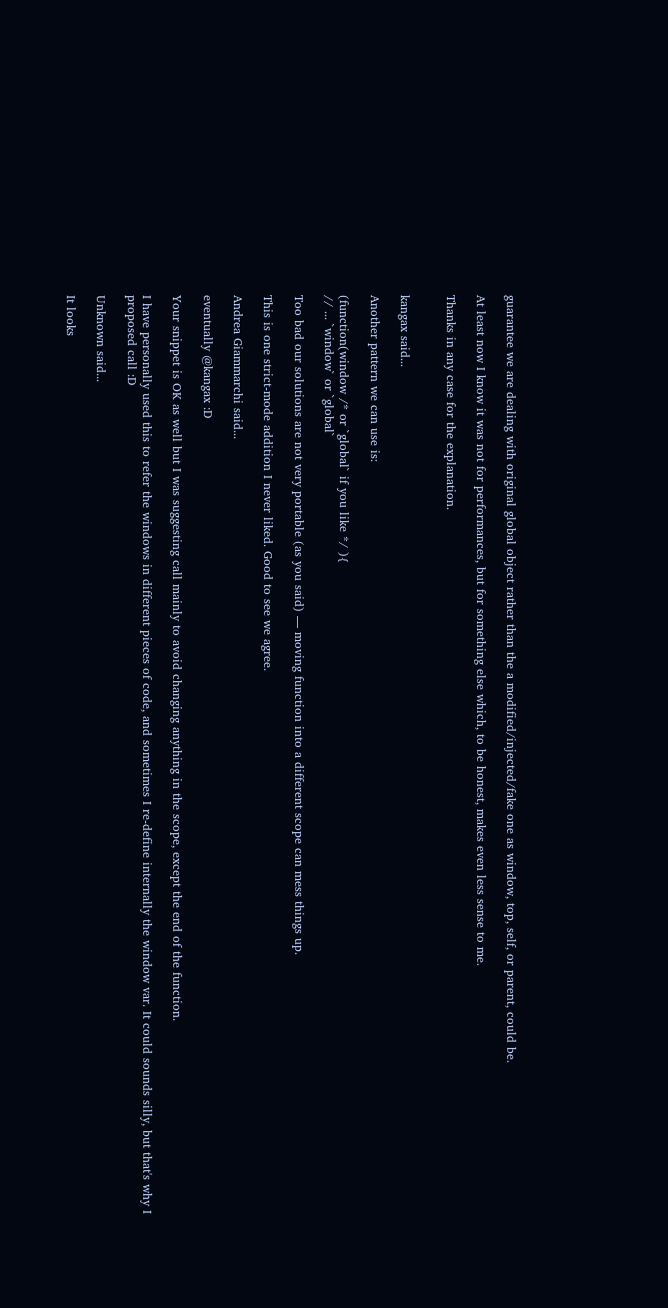guarantee we are dealing with original global object rather than the a modified/injected/fake one as window, top, self, or parent, could be.

At least now I know it was not for performances, but for something else which, to be honest, makes even less sense to me.

Thanks in any case for the explanation.


kangax said...

Another pattern we can use is:

(function(window /* or `global` if you like */ ){
// ... `window` or `global`

Too bad our solutions are not very portable (as you said) — moving function into a different scope can mess things up.

This is one strict-mode addition I never liked. Good to see we agree.

Andrea Giammarchi said...

eventually @kangax :D

Your snippet is OK as well but I was suggesting call mainly to avoid changing anything in the scope, except the end of the function.

I have personally used this to refer the windows in different pieces of code, and sometimes I re-define internally the window var. It could sounds silly, but that's why I proposed call :D

Unknown said...

It looks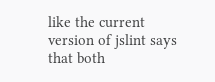like the current version of jslint says that both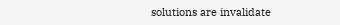solutions are invalidate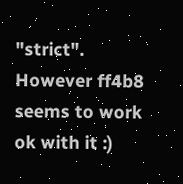"strict". However ff4b8 seems to work ok with it :)